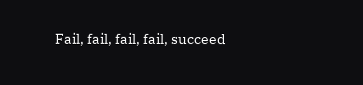Fail, fail, fail, fail, succeed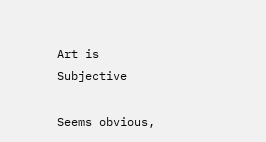Art is Subjective

Seems obvious,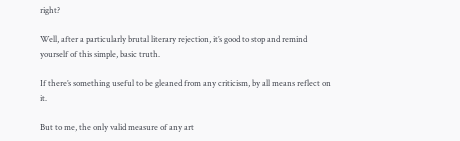right?

Well, after a particularly brutal literary rejection, it’s good to stop and remind yourself of this simple, basic truth.

If there’s something useful to be gleaned from any criticism, by all means reflect on it.

But to me, the only valid measure of any art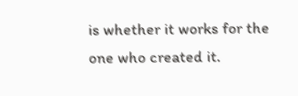is whether it works for the one who created it.